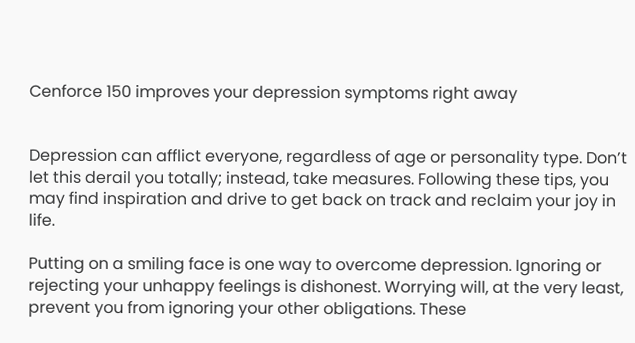Cenforce 150 improves your depression symptoms right away


Depression can afflict everyone, regardless of age or personality type. Don’t let this derail you totally; instead, take measures. Following these tips, you may find inspiration and drive to get back on track and reclaim your joy in life.

Putting on a smiling face is one way to overcome depression. Ignoring or rejecting your unhappy feelings is dishonest. Worrying will, at the very least, prevent you from ignoring your other obligations. These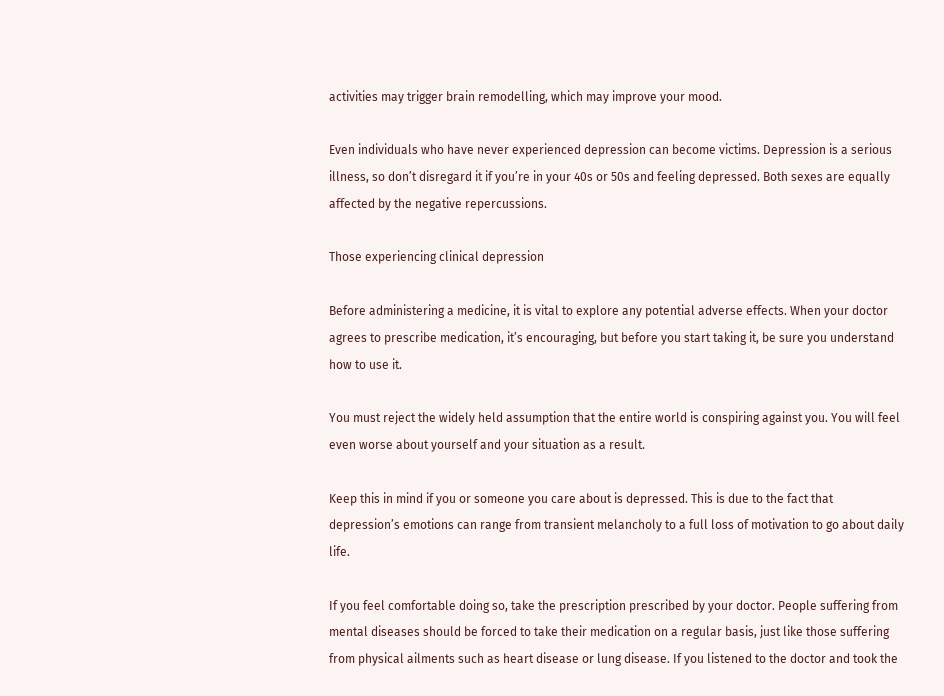activities may trigger brain remodelling, which may improve your mood.

Even individuals who have never experienced depression can become victims. Depression is a serious illness, so don’t disregard it if you’re in your 40s or 50s and feeling depressed. Both sexes are equally affected by the negative repercussions.

Those experiencing clinical depression

Before administering a medicine, it is vital to explore any potential adverse effects. When your doctor agrees to prescribe medication, it’s encouraging, but before you start taking it, be sure you understand how to use it.

You must reject the widely held assumption that the entire world is conspiring against you. You will feel even worse about yourself and your situation as a result.

Keep this in mind if you or someone you care about is depressed. This is due to the fact that depression’s emotions can range from transient melancholy to a full loss of motivation to go about daily life.

If you feel comfortable doing so, take the prescription prescribed by your doctor. People suffering from mental diseases should be forced to take their medication on a regular basis, just like those suffering from physical ailments such as heart disease or lung disease. If you listened to the doctor and took the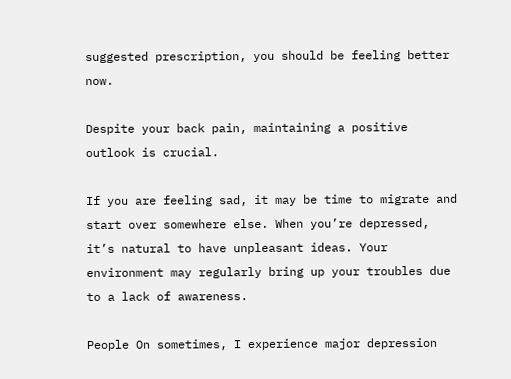suggested prescription, you should be feeling better now.

Despite your back pain, maintaining a positive outlook is crucial.

If you are feeling sad, it may be time to migrate and start over somewhere else. When you’re depressed, it’s natural to have unpleasant ideas. Your environment may regularly bring up your troubles due to a lack of awareness.

People On sometimes, I experience major depression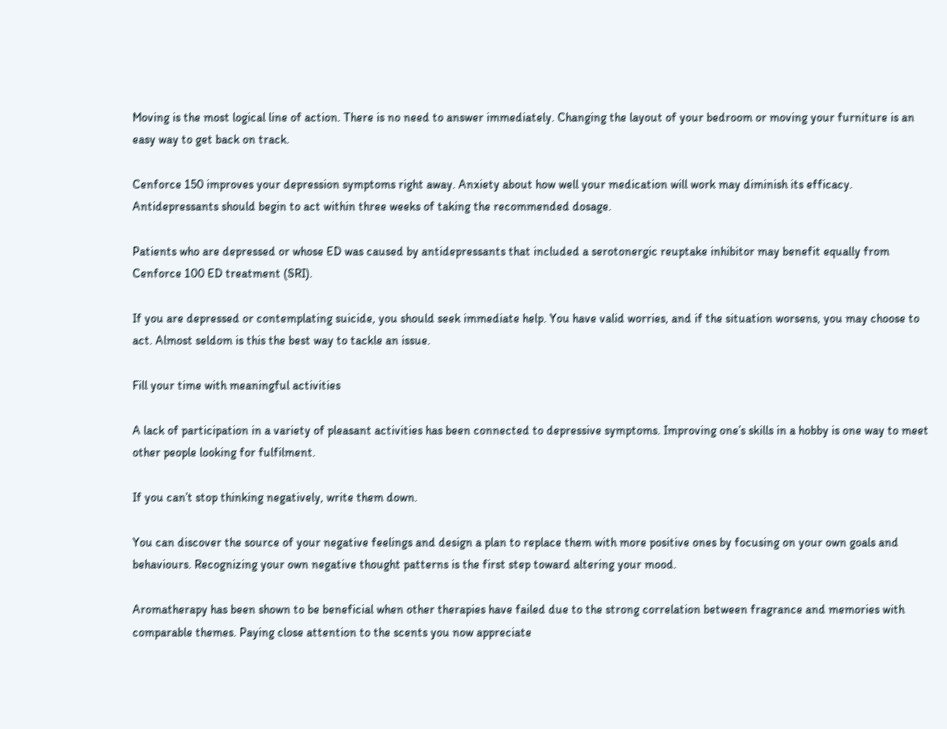Moving is the most logical line of action. There is no need to answer immediately. Changing the layout of your bedroom or moving your furniture is an easy way to get back on track.

Cenforce 150 improves your depression symptoms right away. Anxiety about how well your medication will work may diminish its efficacy. Antidepressants should begin to act within three weeks of taking the recommended dosage.

Patients who are depressed or whose ED was caused by antidepressants that included a serotonergic reuptake inhibitor may benefit equally from Cenforce 100 ED treatment (SRI).

If you are depressed or contemplating suicide, you should seek immediate help. You have valid worries, and if the situation worsens, you may choose to act. Almost seldom is this the best way to tackle an issue.

Fill your time with meaningful activities

A lack of participation in a variety of pleasant activities has been connected to depressive symptoms. Improving one’s skills in a hobby is one way to meet other people looking for fulfilment.

If you can’t stop thinking negatively, write them down.

You can discover the source of your negative feelings and design a plan to replace them with more positive ones by focusing on your own goals and behaviours. Recognizing your own negative thought patterns is the first step toward altering your mood.

Aromatherapy has been shown to be beneficial when other therapies have failed due to the strong correlation between fragrance and memories with comparable themes. Paying close attention to the scents you now appreciate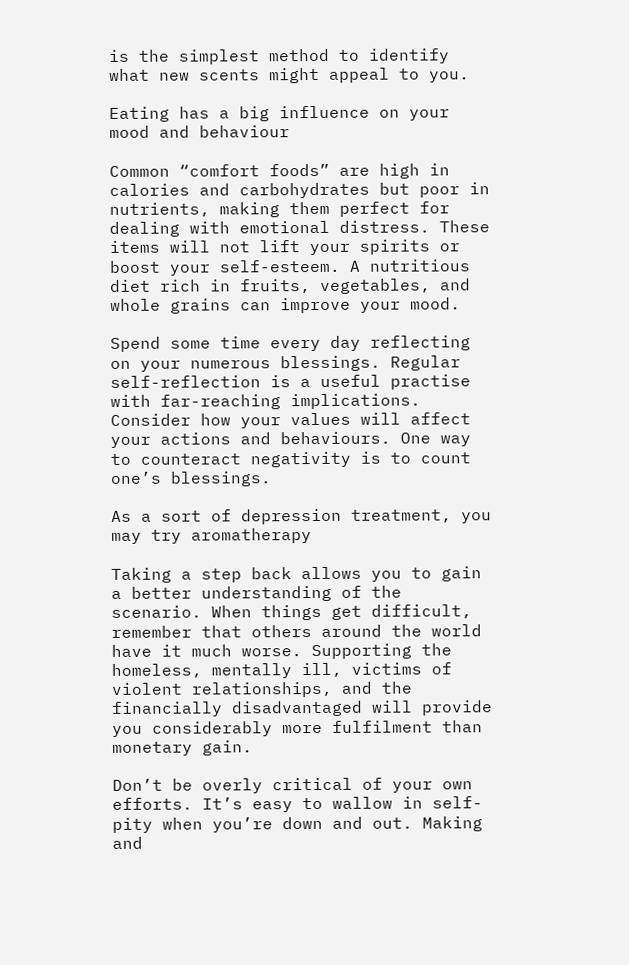is the simplest method to identify what new scents might appeal to you.

Eating has a big influence on your mood and behaviour

Common “comfort foods” are high in calories and carbohydrates but poor in nutrients, making them perfect for dealing with emotional distress. These items will not lift your spirits or boost your self-esteem. A nutritious diet rich in fruits, vegetables, and whole grains can improve your mood.

Spend some time every day reflecting on your numerous blessings. Regular self-reflection is a useful practise with far-reaching implications. Consider how your values will affect your actions and behaviours. One way to counteract negativity is to count one’s blessings.

As a sort of depression treatment, you may try aromatherapy

Taking a step back allows you to gain a better understanding of the scenario. When things get difficult, remember that others around the world have it much worse. Supporting the homeless, mentally ill, victims of violent relationships, and the financially disadvantaged will provide you considerably more fulfilment than monetary gain.

Don’t be overly critical of your own efforts. It’s easy to wallow in self-pity when you’re down and out. Making and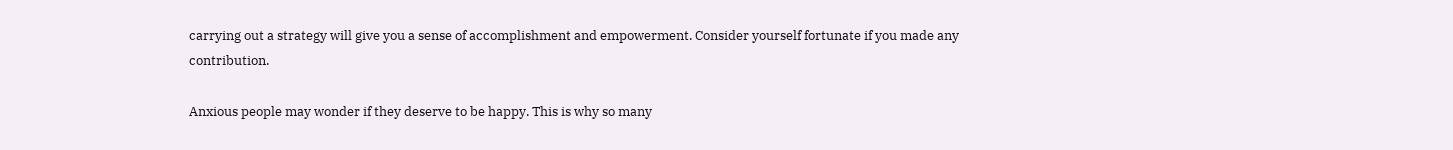carrying out a strategy will give you a sense of accomplishment and empowerment. Consider yourself fortunate if you made any contribution.

Anxious people may wonder if they deserve to be happy. This is why so many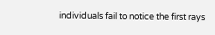individuals fail to notice the first rays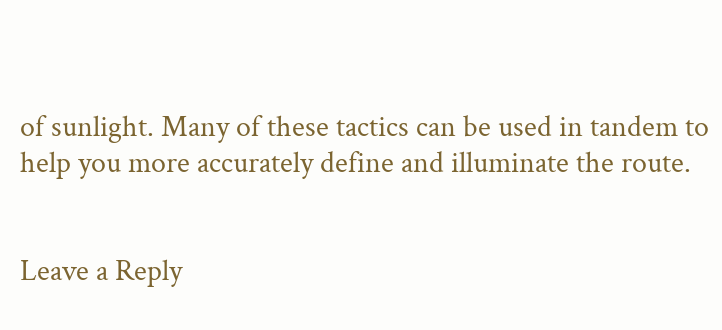of sunlight. Many of these tactics can be used in tandem to help you more accurately define and illuminate the route.


Leave a Reply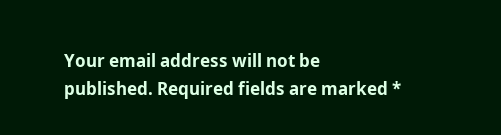Your email address will not be published. Required fields are marked *